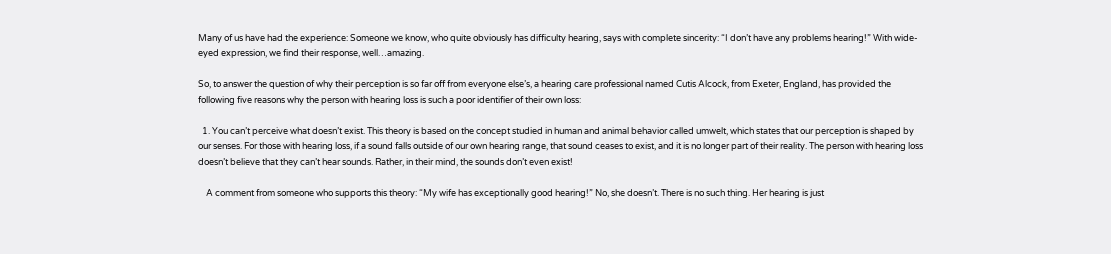Many of us have had the experience: Someone we know, who quite obviously has difficulty hearing, says with complete sincerity: “I don’t have any problems hearing!” With wide-eyed expression, we find their response, well…amazing.

So, to answer the question of why their perception is so far off from everyone else’s, a hearing care professional named Cutis Alcock, from Exeter, England, has provided the following five reasons why the person with hearing loss is such a poor identifier of their own loss:

  1. You can’t perceive what doesn’t exist. This theory is based on the concept studied in human and animal behavior called umwelt, which states that our perception is shaped by our senses. For those with hearing loss, if a sound falls outside of our own hearing range, that sound ceases to exist, and it is no longer part of their reality. The person with hearing loss doesn’t believe that they can’t hear sounds. Rather, in their mind, the sounds don’t even exist!

    A comment from someone who supports this theory: “My wife has exceptionally good hearing!” No, she doesn’t. There is no such thing. Her hearing is just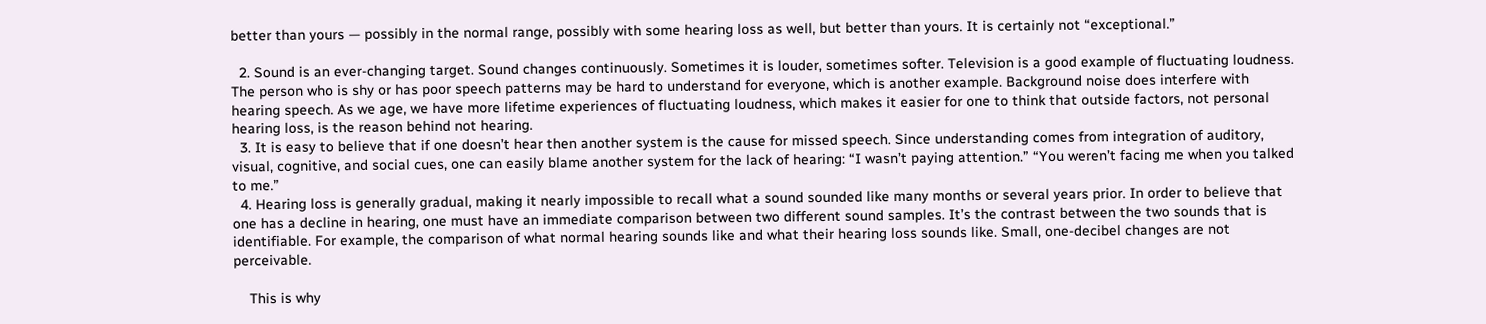better than yours — possibly in the normal range, possibly with some hearing loss as well, but better than yours. It is certainly not “exceptional.”

  2. Sound is an ever-changing target. Sound changes continuously. Sometimes it is louder, sometimes softer. Television is a good example of fluctuating loudness. The person who is shy or has poor speech patterns may be hard to understand for everyone, which is another example. Background noise does interfere with hearing speech. As we age, we have more lifetime experiences of fluctuating loudness, which makes it easier for one to think that outside factors, not personal hearing loss, is the reason behind not hearing.
  3. It is easy to believe that if one doesn’t hear then another system is the cause for missed speech. Since understanding comes from integration of auditory, visual, cognitive, and social cues, one can easily blame another system for the lack of hearing: “I wasn’t paying attention.” “You weren’t facing me when you talked to me.”
  4. Hearing loss is generally gradual, making it nearly impossible to recall what a sound sounded like many months or several years prior. In order to believe that one has a decline in hearing, one must have an immediate comparison between two different sound samples. It’s the contrast between the two sounds that is identifiable. For example, the comparison of what normal hearing sounds like and what their hearing loss sounds like. Small, one-decibel changes are not perceivable.

    This is why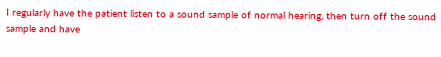I regularly have the patient listen to a sound sample of normal hearing, then turn off the sound sample and have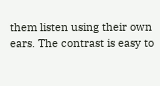them listen using their own ears. The contrast is easy to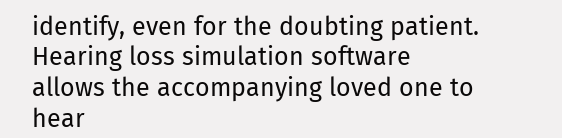identify, even for the doubting patient. Hearing loss simulation software allows the accompanying loved one to hear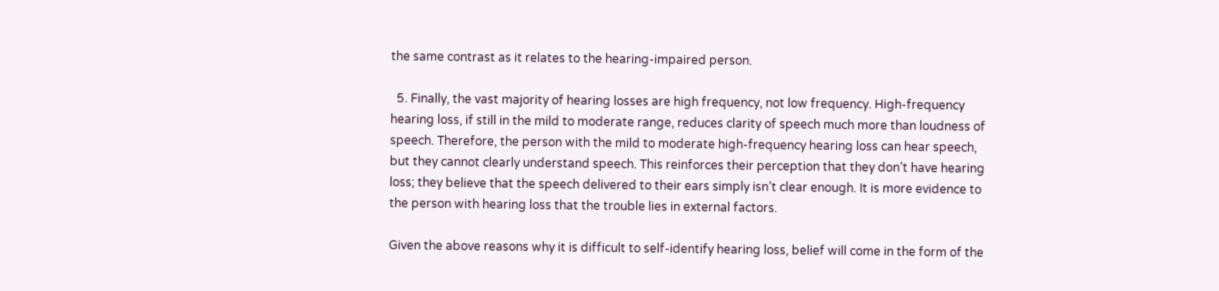the same contrast as it relates to the hearing-impaired person.

  5. Finally, the vast majority of hearing losses are high frequency, not low frequency. High-frequency hearing loss, if still in the mild to moderate range, reduces clarity of speech much more than loudness of speech. Therefore, the person with the mild to moderate high-frequency hearing loss can hear speech, but they cannot clearly understand speech. This reinforces their perception that they don’t have hearing loss; they believe that the speech delivered to their ears simply isn’t clear enough. It is more evidence to the person with hearing loss that the trouble lies in external factors.

Given the above reasons why it is difficult to self-identify hearing loss, belief will come in the form of the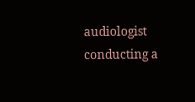audiologist conducting a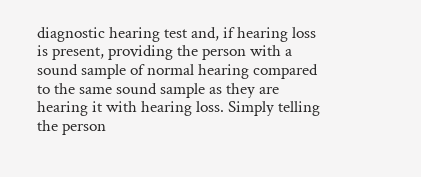diagnostic hearing test and, if hearing loss is present, providing the person with a sound sample of normal hearing compared to the same sound sample as they are hearing it with hearing loss. Simply telling the person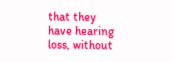that they have hearing loss, without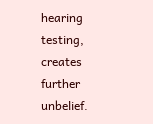hearing testing, creates further unbelief.